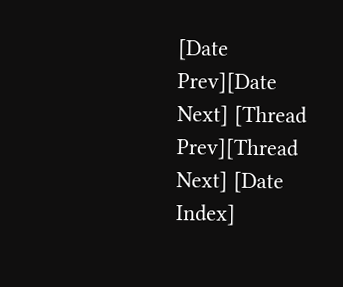[Date Prev][Date Next] [Thread Prev][Thread Next] [Date Index]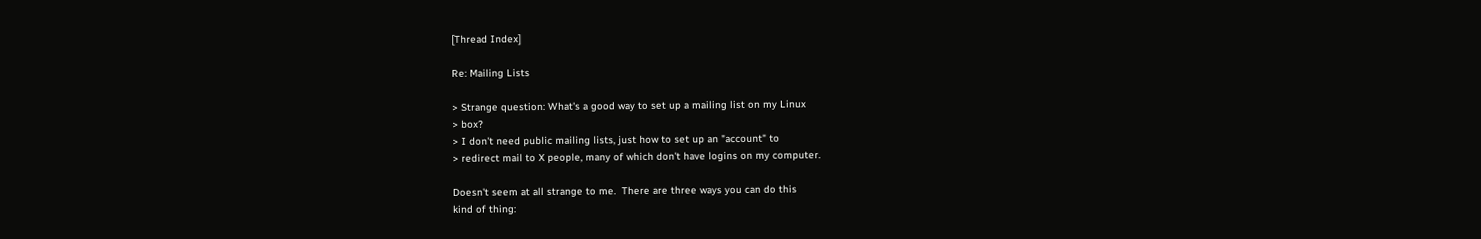[Thread Index]

Re: Mailing Lists

> Strange question: What's a good way to set up a mailing list on my Linux
> box?
> I don't need public mailing lists, just how to set up an "account" to
> redirect mail to X people, many of which don't have logins on my computer.

Doesn't seem at all strange to me.  There are three ways you can do this
kind of thing: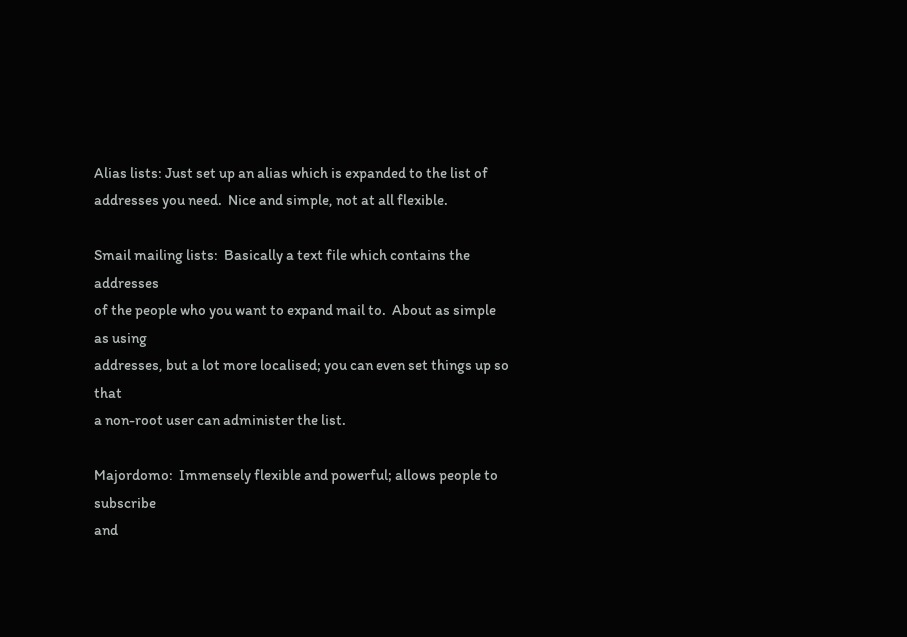Alias lists: Just set up an alias which is expanded to the list of
addresses you need.  Nice and simple, not at all flexible.

Smail mailing lists:  Basically a text file which contains the addresses
of the people who you want to expand mail to.  About as simple as using
addresses, but a lot more localised; you can even set things up so that
a non-root user can administer the list.

Majordomo:  Immensely flexible and powerful; allows people to subscribe
and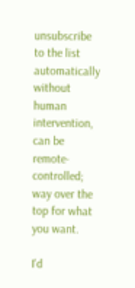unsubscribe to the list automatically without human intervention,
can be remote-controlled; way over the top for what you want.

I'd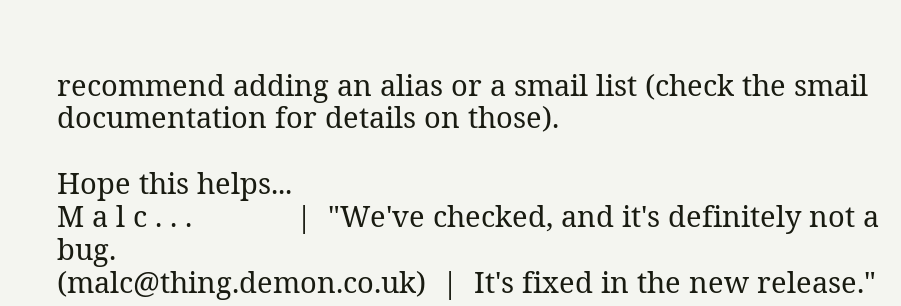recommend adding an alias or a smail list (check the smail
documentation for details on those).

Hope this helps...
M a l c . . .             |  "We've checked, and it's definitely not a bug.
(malc@thing.demon.co.uk)  |  It's fixed in the new release."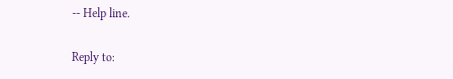-- Help line.

Reply to: